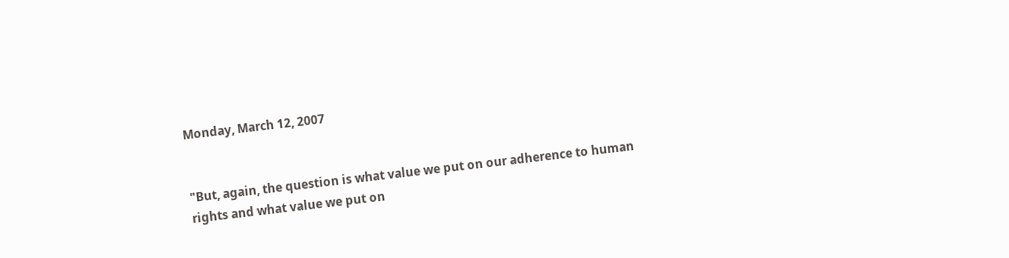Monday, March 12, 2007


"But, again, the question is what value we put on our adherence to human rights and what value we put on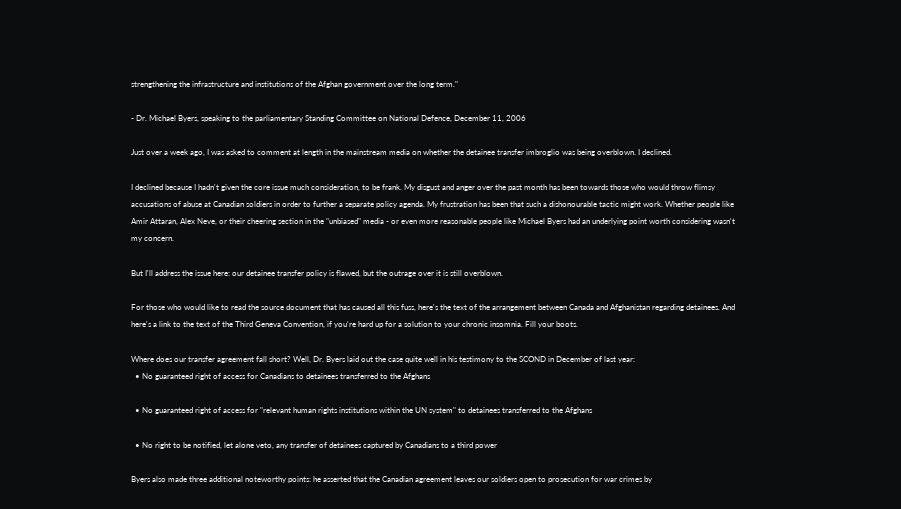strengthening the infrastructure and institutions of the Afghan government over the long term."

- Dr. Michael Byers, speaking to the parliamentary Standing Committee on National Defence, December 11, 2006

Just over a week ago, I was asked to comment at length in the mainstream media on whether the detainee transfer imbroglio was being overblown. I declined.

I declined because I hadn't given the core issue much consideration, to be frank. My disgust and anger over the past month has been towards those who would throw flimsy accusations of abuse at Canadian soldiers in order to further a separate policy agenda. My frustration has been that such a dishonourable tactic might work. Whether people like Amir Attaran, Alex Neve, or their cheering section in the "unbiased" media - or even more reasonable people like Michael Byers had an underlying point worth considering wasn't my concern.

But I'll address the issue here: our detainee transfer policy is flawed, but the outrage over it is still overblown.

For those who would like to read the source document that has caused all this fuss, here's the text of the arrangement between Canada and Afghanistan regarding detainees. And here's a link to the text of the Third Geneva Convention, if you're hard up for a solution to your chronic insomnia. Fill your boots.

Where does our transfer agreement fall short? Well, Dr. Byers laid out the case quite well in his testimony to the SCOND in December of last year:
  • No guaranteed right of access for Canadians to detainees transferred to the Afghans

  • No guaranteed right of access for "relevant human rights institutions within the UN system" to detainees transferred to the Afghans

  • No right to be notified, let alone veto, any transfer of detainees captured by Canadians to a third power

Byers also made three additional noteworthy points: he asserted that the Canadian agreement leaves our soldiers open to prosecution for war crimes by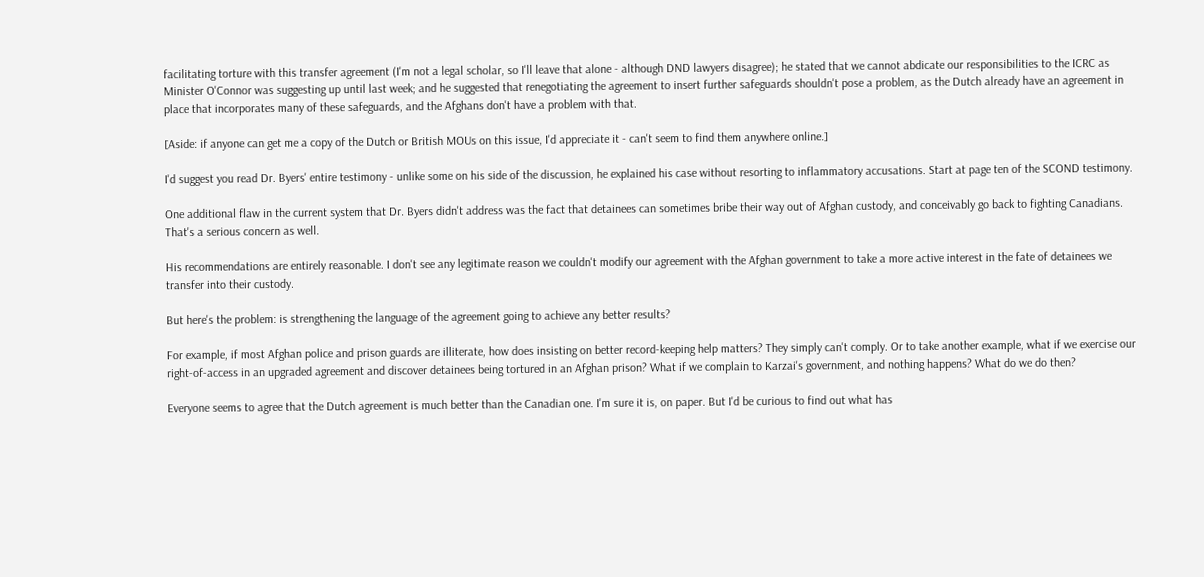facilitating torture with this transfer agreement (I'm not a legal scholar, so I'll leave that alone - although DND lawyers disagree); he stated that we cannot abdicate our responsibilities to the ICRC as Minister O'Connor was suggesting up until last week; and he suggested that renegotiating the agreement to insert further safeguards shouldn't pose a problem, as the Dutch already have an agreement in place that incorporates many of these safeguards, and the Afghans don't have a problem with that.

[Aside: if anyone can get me a copy of the Dutch or British MOUs on this issue, I'd appreciate it - can't seem to find them anywhere online.]

I'd suggest you read Dr. Byers' entire testimony - unlike some on his side of the discussion, he explained his case without resorting to inflammatory accusations. Start at page ten of the SCOND testimony.

One additional flaw in the current system that Dr. Byers didn't address was the fact that detainees can sometimes bribe their way out of Afghan custody, and conceivably go back to fighting Canadians. That's a serious concern as well.

His recommendations are entirely reasonable. I don't see any legitimate reason we couldn't modify our agreement with the Afghan government to take a more active interest in the fate of detainees we transfer into their custody.

But here's the problem: is strengthening the language of the agreement going to achieve any better results?

For example, if most Afghan police and prison guards are illiterate, how does insisting on better record-keeping help matters? They simply can't comply. Or to take another example, what if we exercise our right-of-access in an upgraded agreement and discover detainees being tortured in an Afghan prison? What if we complain to Karzai's government, and nothing happens? What do we do then?

Everyone seems to agree that the Dutch agreement is much better than the Canadian one. I'm sure it is, on paper. But I'd be curious to find out what has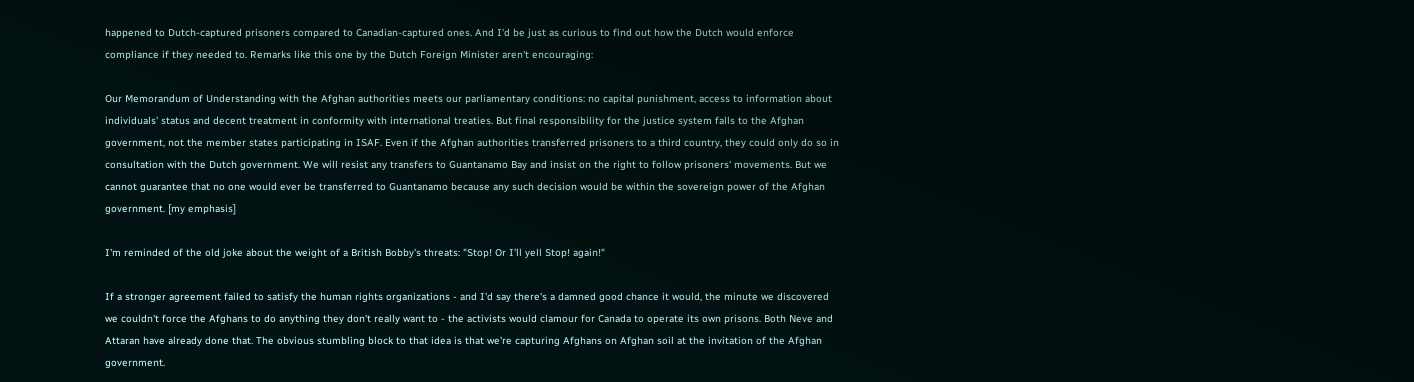happened to Dutch-captured prisoners compared to Canadian-captured ones. And I'd be just as curious to find out how the Dutch would enforce compliance if they needed to. Remarks like this one by the Dutch Foreign Minister aren't encouraging:

Our Memorandum of Understanding with the Afghan authorities meets our parliamentary conditions: no capital punishment, access to information about individuals' status and decent treatment in conformity with international treaties. But final responsibility for the justice system falls to the Afghan government, not the member states participating in ISAF. Even if the Afghan authorities transferred prisoners to a third country, they could only do so in consultation with the Dutch government. We will resist any transfers to Guantanamo Bay and insist on the right to follow prisoners' movements. But we cannot guarantee that no one would ever be transferred to Guantanamo because any such decision would be within the sovereign power of the Afghan government. [my emphasis]

I'm reminded of the old joke about the weight of a British Bobby's threats: "Stop! Or I'll yell Stop! again!"

If a stronger agreement failed to satisfy the human rights organizations - and I'd say there's a damned good chance it would, the minute we discovered we couldn't force the Afghans to do anything they don't really want to - the activists would clamour for Canada to operate its own prisons. Both Neve and Attaran have already done that. The obvious stumbling block to that idea is that we're capturing Afghans on Afghan soil at the invitation of the Afghan government.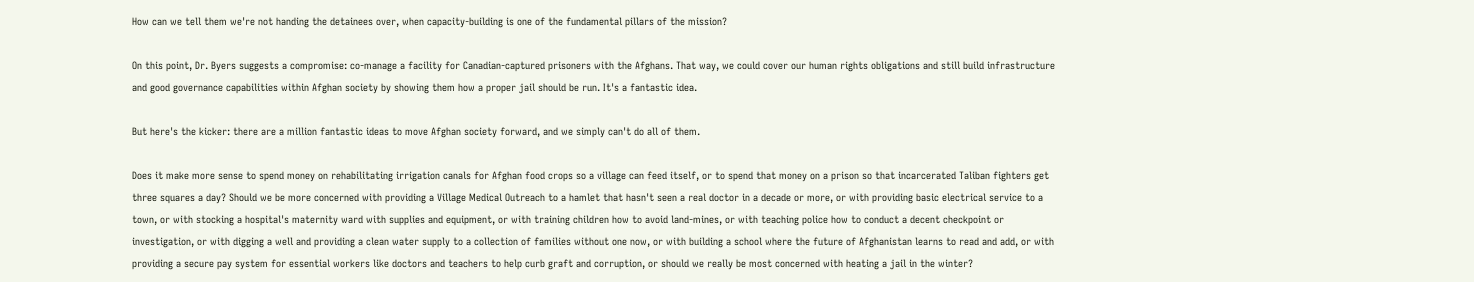How can we tell them we're not handing the detainees over, when capacity-building is one of the fundamental pillars of the mission?

On this point, Dr. Byers suggests a compromise: co-manage a facility for Canadian-captured prisoners with the Afghans. That way, we could cover our human rights obligations and still build infrastructure and good governance capabilities within Afghan society by showing them how a proper jail should be run. It's a fantastic idea.

But here's the kicker: there are a million fantastic ideas to move Afghan society forward, and we simply can't do all of them.

Does it make more sense to spend money on rehabilitating irrigation canals for Afghan food crops so a village can feed itself, or to spend that money on a prison so that incarcerated Taliban fighters get three squares a day? Should we be more concerned with providing a Village Medical Outreach to a hamlet that hasn't seen a real doctor in a decade or more, or with providing basic electrical service to a town, or with stocking a hospital's maternity ward with supplies and equipment, or with training children how to avoid land-mines, or with teaching police how to conduct a decent checkpoint or investigation, or with digging a well and providing a clean water supply to a collection of families without one now, or with building a school where the future of Afghanistan learns to read and add, or with providing a secure pay system for essential workers like doctors and teachers to help curb graft and corruption, or should we really be most concerned with heating a jail in the winter?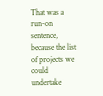That was a run-on sentence, because the list of projects we could undertake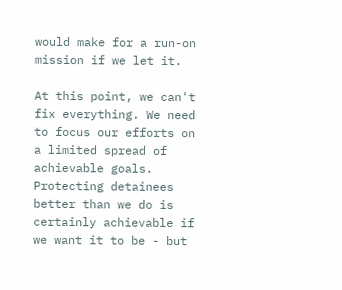would make for a run-on mission if we let it.

At this point, we can't fix everything. We need to focus our efforts on a limited spread of achievable goals. Protecting detainees better than we do is certainly achievable if we want it to be - but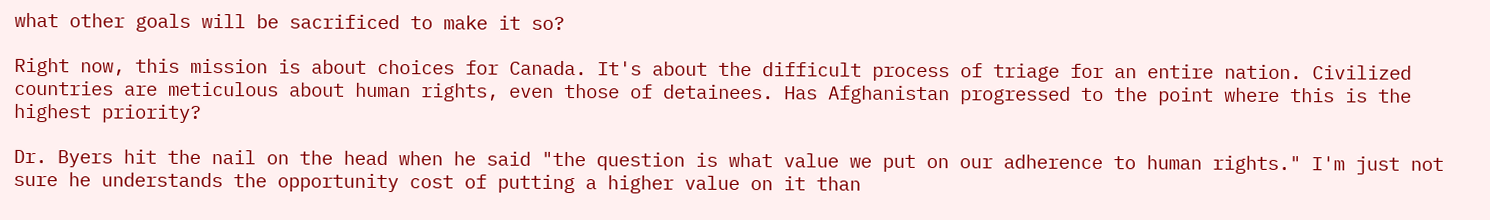what other goals will be sacrificed to make it so?

Right now, this mission is about choices for Canada. It's about the difficult process of triage for an entire nation. Civilized countries are meticulous about human rights, even those of detainees. Has Afghanistan progressed to the point where this is the highest priority?

Dr. Byers hit the nail on the head when he said "the question is what value we put on our adherence to human rights." I'm just not sure he understands the opportunity cost of putting a higher value on it than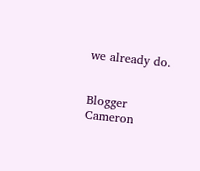we already do.


Blogger Cameron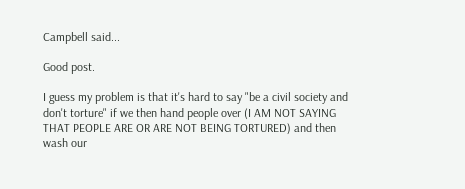Campbell said...

Good post.

I guess my problem is that it's hard to say "be a civil society and don't torture" if we then hand people over (I AM NOT SAYING THAT PEOPLE ARE OR ARE NOT BEING TORTURED) and then wash our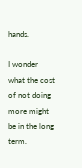hands.

I wonder what the cost of not doing more might be in the long term.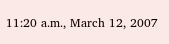11:20 a.m., March 12, 2007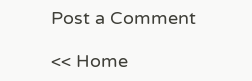Post a Comment

<< Home